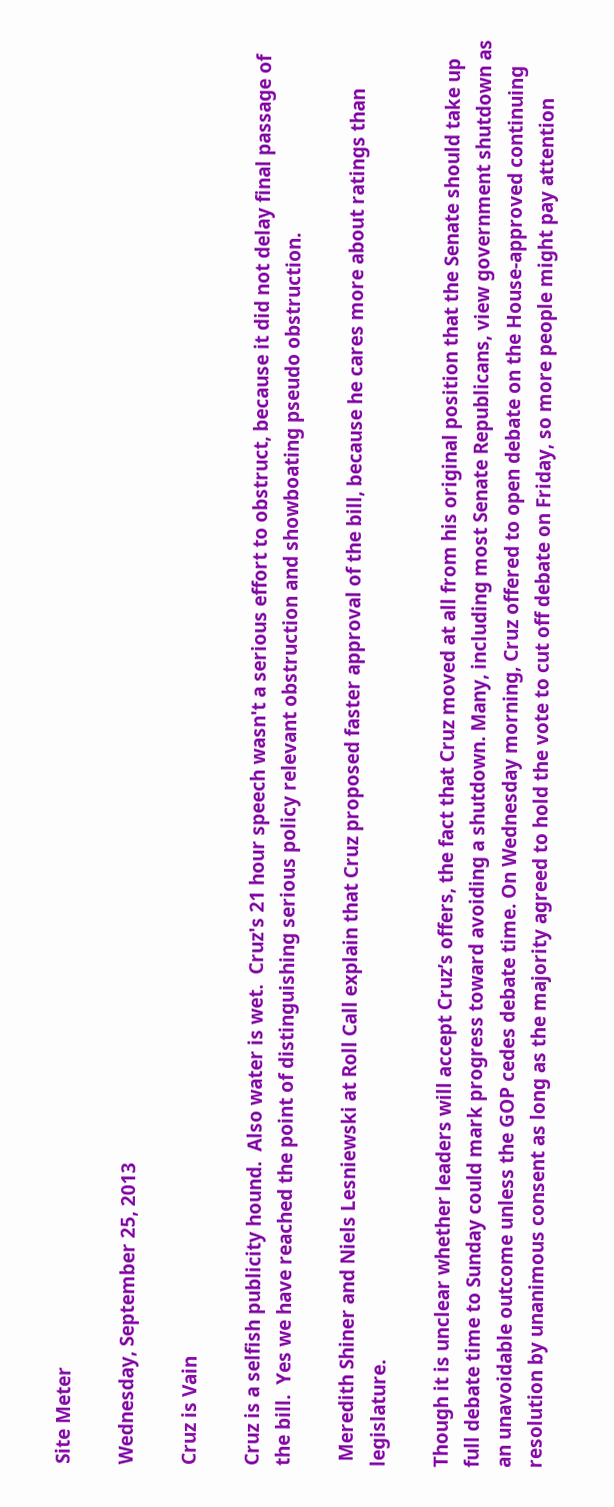Site Meter

Wednesday, September 25, 2013

Cruz is Vain

Cruz is a selfish publicity hound.  Also water is wet.  Cruz's 21 hour speech wasn't a serious effort to obstruct, because it did not delay final passage of the bill.  Yes we have reached the point of distinguishing serious policy relevant obstruction and showboating pseudo obstruction.

 Meredith Shiner and Niels Lesniewski at Roll Call explain that Cruz proposed faster approval of the bill, because he cares more about ratings than legislature.

Though it is unclear whether leaders will accept Cruz’s offers, the fact that Cruz moved at all from his original position that the Senate should take up full debate time to Sunday could mark progress toward avoiding a shutdown. Many, including most Senate Republicans, view government shutdown as an unavoidable outcome unless the GOP cedes debate time. On Wednesday morning, Cruz offered to open debate on the House-approved continuing resolution by unanimous consent as long as the majority agreed to hold the vote to cut off debate on Friday, so more people might pay attention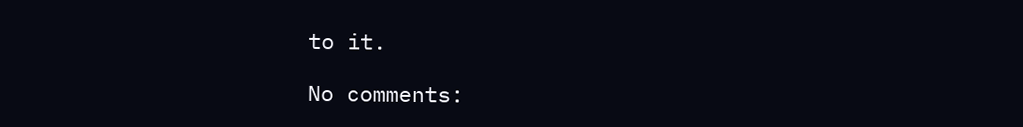to it.

No comments: